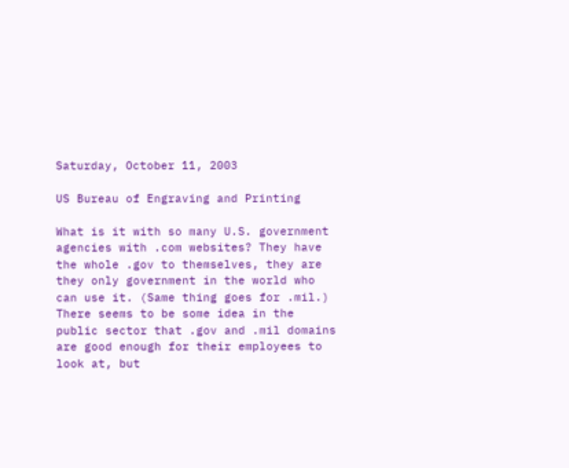Saturday, October 11, 2003

US Bureau of Engraving and Printing

What is it with so many U.S. government agencies with .com websites? They have the whole .gov to themselves, they are they only government in the world who can use it. (Same thing goes for .mil.) There seems to be some idea in the public sector that .gov and .mil domains are good enough for their employees to look at, but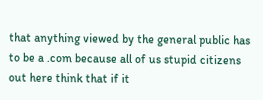that anything viewed by the general public has to be a .com because all of us stupid citizens out here think that if it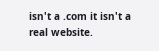isn't a .com it isn't a real website.